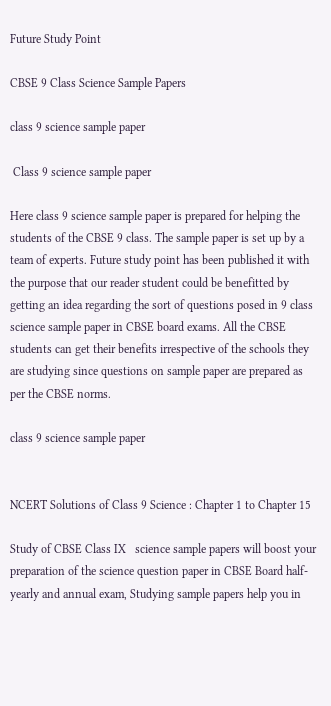Future Study Point

CBSE 9 Class Science Sample Papers

class 9 science sample paper

 Class 9 science sample paper

Here class 9 science sample paper is prepared for helping the students of the CBSE 9 class. The sample paper is set up by a team of experts. Future study point has been published it with the purpose that our reader student could be benefitted by getting an idea regarding the sort of questions posed in 9 class science sample paper in CBSE board exams. All the CBSE students can get their benefits irrespective of the schools they are studying since questions on sample paper are prepared as per the CBSE norms.

class 9 science sample paper


NCERT Solutions of Class 9 Science : Chapter 1 to Chapter 15

Study of CBSE Class IX   science sample papers will boost your preparation of the science question paper in CBSE Board half-yearly and annual exam, Studying sample papers help you in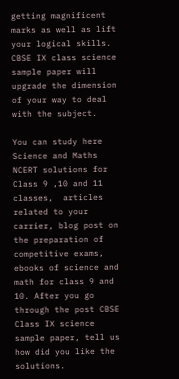getting magnificent marks as well as lift your logical skills. CBSE IX class science sample paper will upgrade the dimension of your way to deal with the subject.

You can study here Science and Maths NCERT solutions for Class 9 ,10 and 11 classes,  articles related to your carrier, blog post on the preparation of competitive exams, ebooks of science and math for class 9 and 10. After you go through the post CBSE Class IX science sample paper, tell us how did you like the solutions.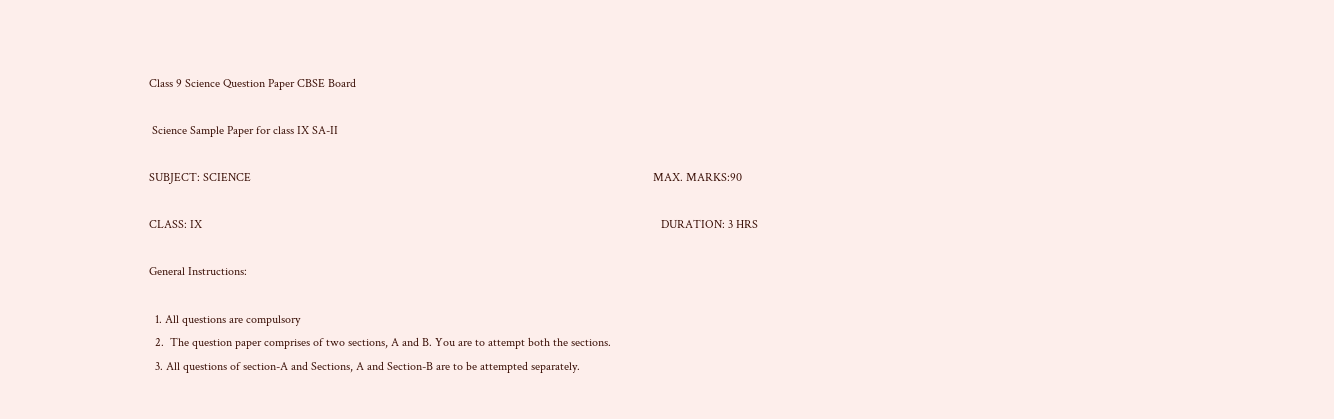Class 9 Science Question Paper CBSE Board

 Science Sample Paper for class IX SA-II

SUBJECT: SCIENCE                                                                                                                                      MAX. MARKS:90

CLASS: IX                                                                                                                                                         DURATION: 3 HRS

General Instructions:

  1. All questions are compulsory
  2.  The question paper comprises of two sections, A and B. You are to attempt both the sections.
  3. All questions of section-A and Sections, A and Section-B are to be attempted separately.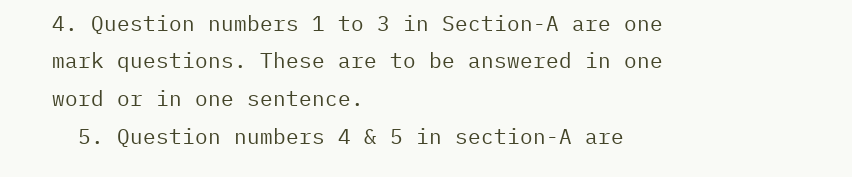4. Question numbers 1 to 3 in Section-A are one mark questions. These are to be answered in one word or in one sentence.
  5. Question numbers 4 & 5 in section-A are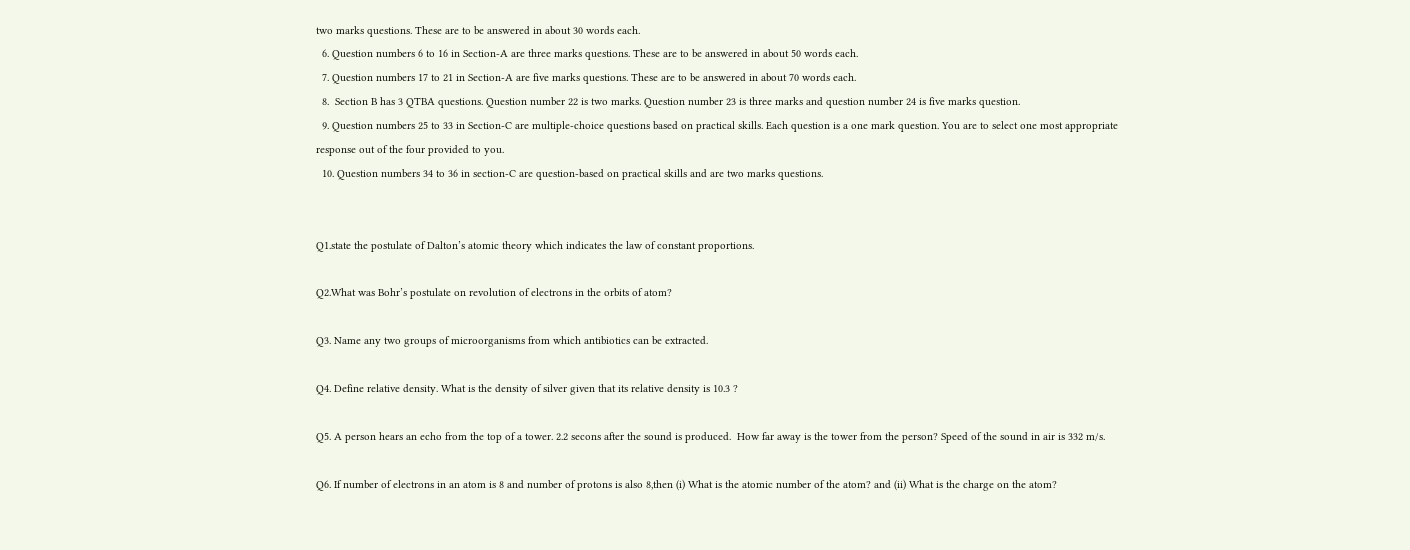two marks questions. These are to be answered in about 30 words each.
  6. Question numbers 6 to 16 in Section-A are three marks questions. These are to be answered in about 50 words each.
  7. Question numbers 17 to 21 in Section-A are five marks questions. These are to be answered in about 70 words each.
  8.  Section B has 3 QTBA questions. Question number 22 is two marks. Question number 23 is three marks and question number 24 is five marks question.
  9. Question numbers 25 to 33 in Section-C are multiple-choice questions based on practical skills. Each question is a one mark question. You are to select one most appropriate response out of the four provided to you.
  10. Question numbers 34 to 36 in section-C are question-based on practical skills and are two marks questions.


Q1.state the postulate of Dalton’s atomic theory which indicates the law of constant proportions.

Q2.What was Bohr’s postulate on revolution of electrons in the orbits of atom?

Q3. Name any two groups of microorganisms from which antibiotics can be extracted.

Q4. Define relative density. What is the density of silver given that its relative density is 10.3 ?

Q5. A person hears an echo from the top of a tower. 2.2 secons after the sound is produced.  How far away is the tower from the person? Speed of the sound in air is 332 m/s.

Q6. If number of electrons in an atom is 8 and number of protons is also 8,then (i) What is the atomic number of the atom? and (ii) What is the charge on the atom?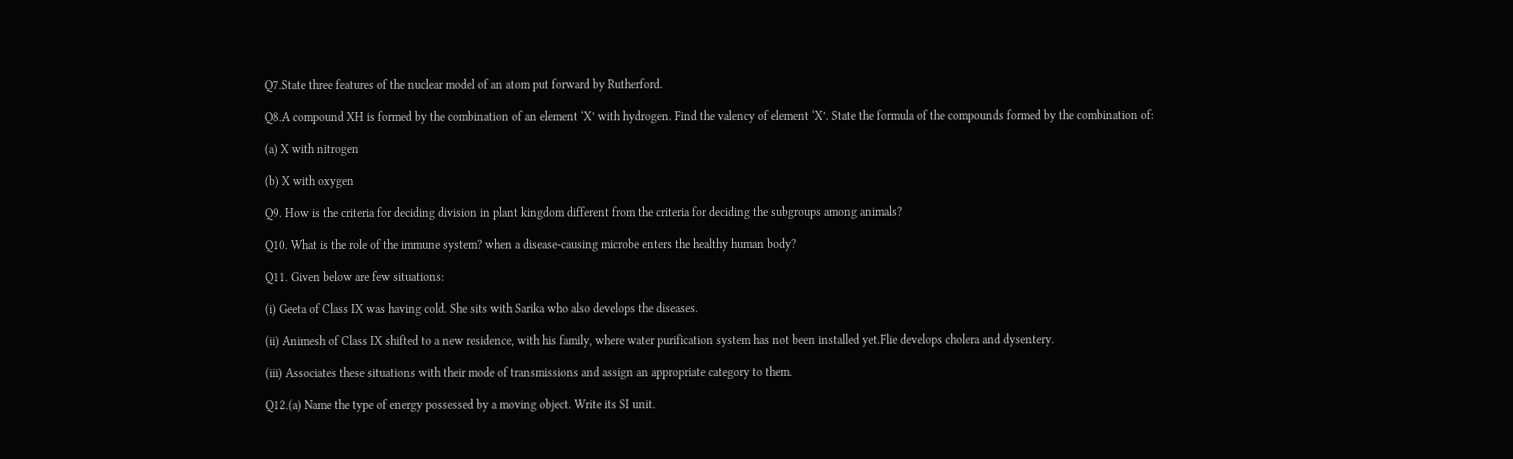Q7.State three features of the nuclear model of an atom put forward by Rutherford.

Q8.A compound XH is formed by the combination of an element ‘X’ with hydrogen. Find the valency of element ‘X’. State the formula of the compounds formed by the combination of:

(a) X with nitrogen

(b) X with oxygen

Q9. How is the criteria for deciding division in plant kingdom different from the criteria for deciding the subgroups among animals?

Q10. What is the role of the immune system? when a disease-causing microbe enters the healthy human body?

Q11. Given below are few situations:

(i) Geeta of Class IX was having cold. She sits with Sarika who also develops the diseases.

(ii) Animesh of Class IX shifted to a new residence, with his family, where water purification system has not been installed yet.Flie develops cholera and dysentery.

(iii) Associates these situations with their mode of transmissions and assign an appropriate category to them.

Q12.(a) Name the type of energy possessed by a moving object. Write its SI unit.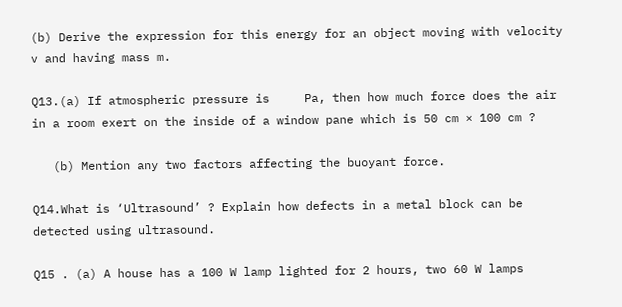(b) Derive the expression for this energy for an object moving with velocity v and having mass m.

Q13.(a) If atmospheric pressure is     Pa, then how much force does the air in a room exert on the inside of a window pane which is 50 cm × 100 cm ?

   (b) Mention any two factors affecting the buoyant force.

Q14.What is ‘Ultrasound’ ? Explain how defects in a metal block can be detected using ultrasound.

Q15 . (a) A house has a 100 W lamp lighted for 2 hours, two 60 W lamps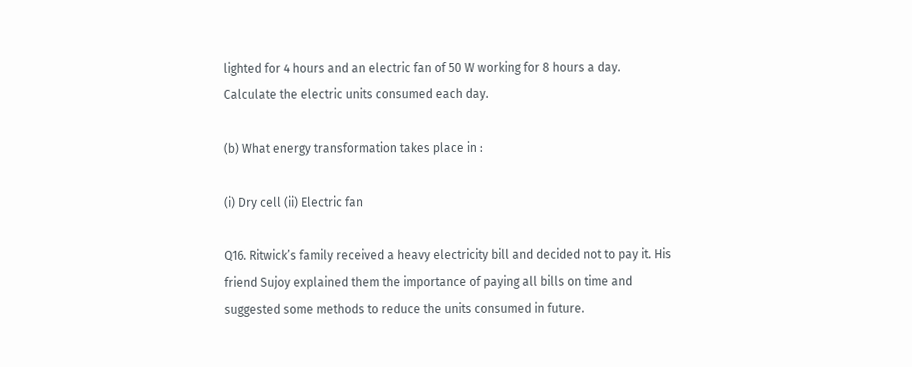lighted for 4 hours and an electric fan of 50 W working for 8 hours a day. Calculate the electric units consumed each day.

(b) What energy transformation takes place in :

(i) Dry cell (ii) Electric fan

Q16. Ritwick’s family received a heavy electricity bill and decided not to pay it. His friend Sujoy explained them the importance of paying all bills on time and suggested some methods to reduce the units consumed in future.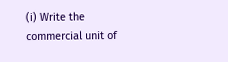(i) Write the commercial unit of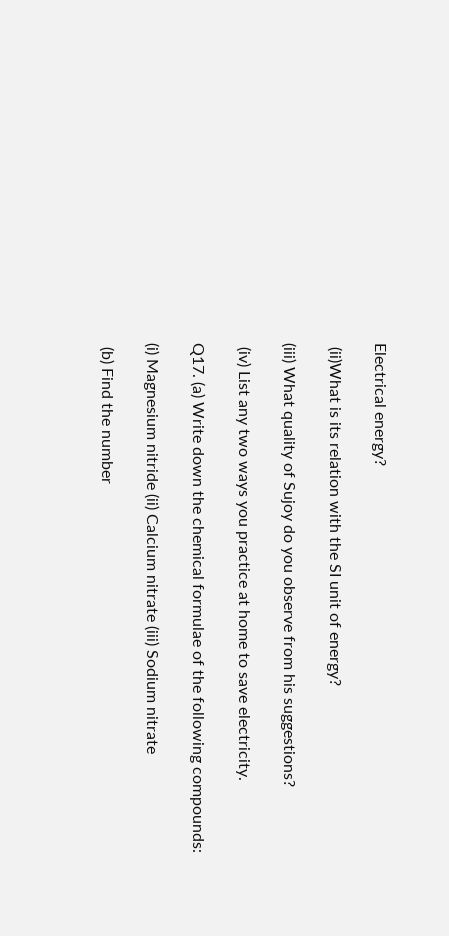Electrical energy?

 (ii)What is its relation with the SI unit of energy?

(iii) What quality of Sujoy do you observe from his suggestions?

 (iv) List any two ways you practice at home to save electricity.

Q17. (a) Write down the chemical formulae of the following compounds:

(i) Magnesium nitride (ii) Calcium nitrate (iii) Sodium nitrate

 (b) Find the number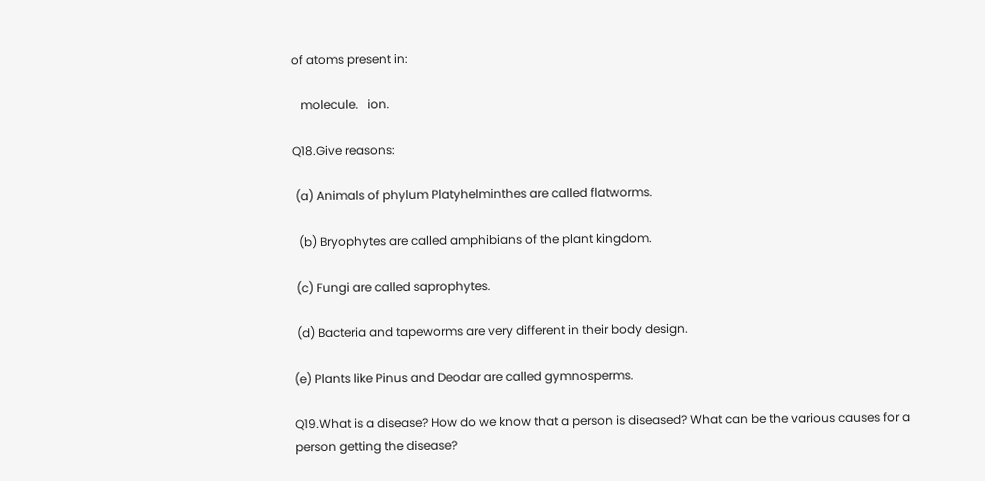of atoms present in:

   molecule.   ion.

Q18.Give reasons:

 (a) Animals of phylum Platyhelminthes are called flatworms.

  (b) Bryophytes are called amphibians of the plant kingdom.

 (c) Fungi are called saprophytes.

 (d) Bacteria and tapeworms are very different in their body design.

(e) Plants like Pinus and Deodar are called gymnosperms.

Q19.What is a disease? How do we know that a person is diseased? What can be the various causes for a person getting the disease?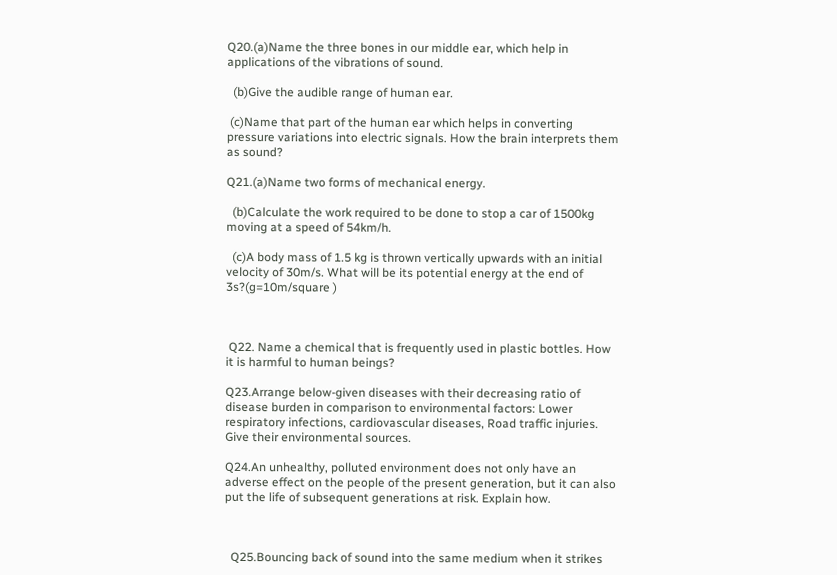Q20.(a)Name the three bones in our middle ear, which help in applications of the vibrations of sound.

  (b)Give the audible range of human ear.

 (c)Name that part of the human ear which helps in converting pressure variations into electric signals. How the brain interprets them as sound?

Q21.(a)Name two forms of mechanical energy.

  (b)Calculate the work required to be done to stop a car of 1500kg moving at a speed of 54km/h.

  (c)A body mass of 1.5 kg is thrown vertically upwards with an initial velocity of 30m/s. What will be its potential energy at the end of 3s?(g=10m/square )



 Q22. Name a chemical that is frequently used in plastic bottles. How it is harmful to human beings?

Q23.Arrange below-given diseases with their decreasing ratio of disease burden in comparison to environmental factors: Lower respiratory infections, cardiovascular diseases, Road traffic injuries. Give their environmental sources.

Q24.An unhealthy, polluted environment does not only have an adverse effect on the people of the present generation, but it can also put the life of subsequent generations at risk. Explain how.



  Q25.Bouncing back of sound into the same medium when it strikes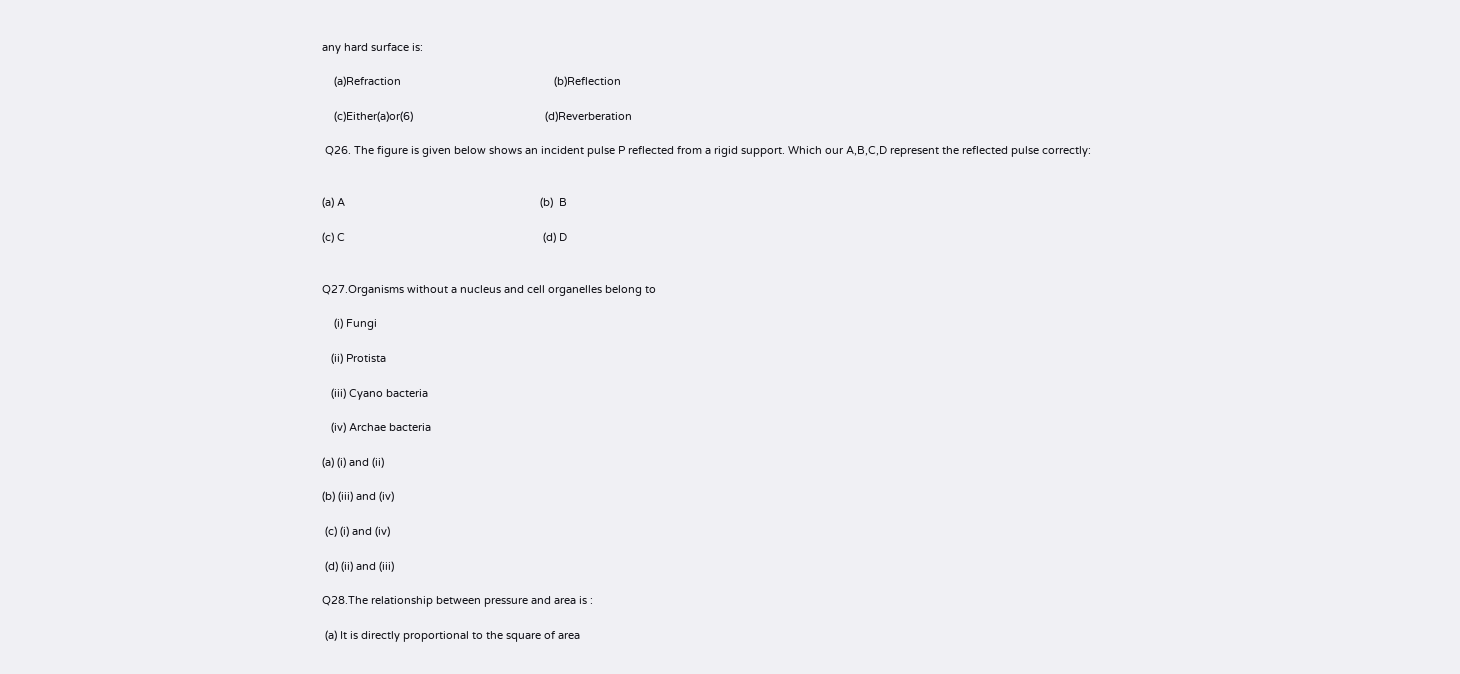any hard surface is:

    (a)Refraction                                                   (b)Reflection

    (c)Either(a)or(6)                                            (d)Reverberation

 Q26. The figure is given below shows an incident pulse P reflected from a rigid support. Which our A,B,C,D represent the reflected pulse correctly:


(a) A                                                                 (b)  B

(c) C                                                                  (d) D


Q27.Organisms without a nucleus and cell organelles belong to

    (i) Fungi

   (ii) Protista

   (iii) Cyano bacteria

   (iv) Archae bacteria

(a) (i) and (ii)

(b) (iii) and (iv)

 (c) (i) and (iv)

 (d) (ii) and (iii)

Q28.The relationship between pressure and area is :

 (a) It is directly proportional to the square of area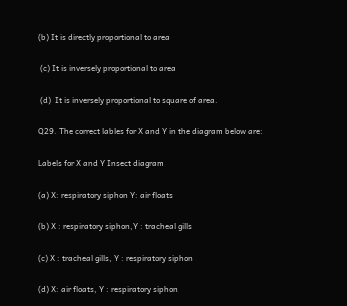(b) It is directly proportional to area

 (c) It is inversely proportional to area

 (d)  It is inversely proportional to square of area.

Q29. The correct lables for X and Y in the diagram below are:

Labels for X and Y Insect diagram

(a) X: respiratory siphon Y: air floats

(b) X : respiratory siphon,Y : tracheal gills

(c) X : tracheal gills, Y : respiratory siphon

(d) X: air floats, Y : respiratory siphon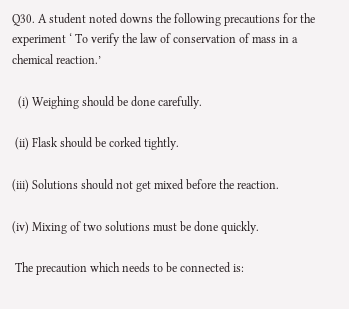Q30. A student noted downs the following precautions for the experiment ‘ To verify the law of conservation of mass in a chemical reaction.’

  (i) Weighing should be done carefully.

 (ii) Flask should be corked tightly.

(iii) Solutions should not get mixed before the reaction.

(iv) Mixing of two solutions must be done quickly.

 The precaution which needs to be connected is: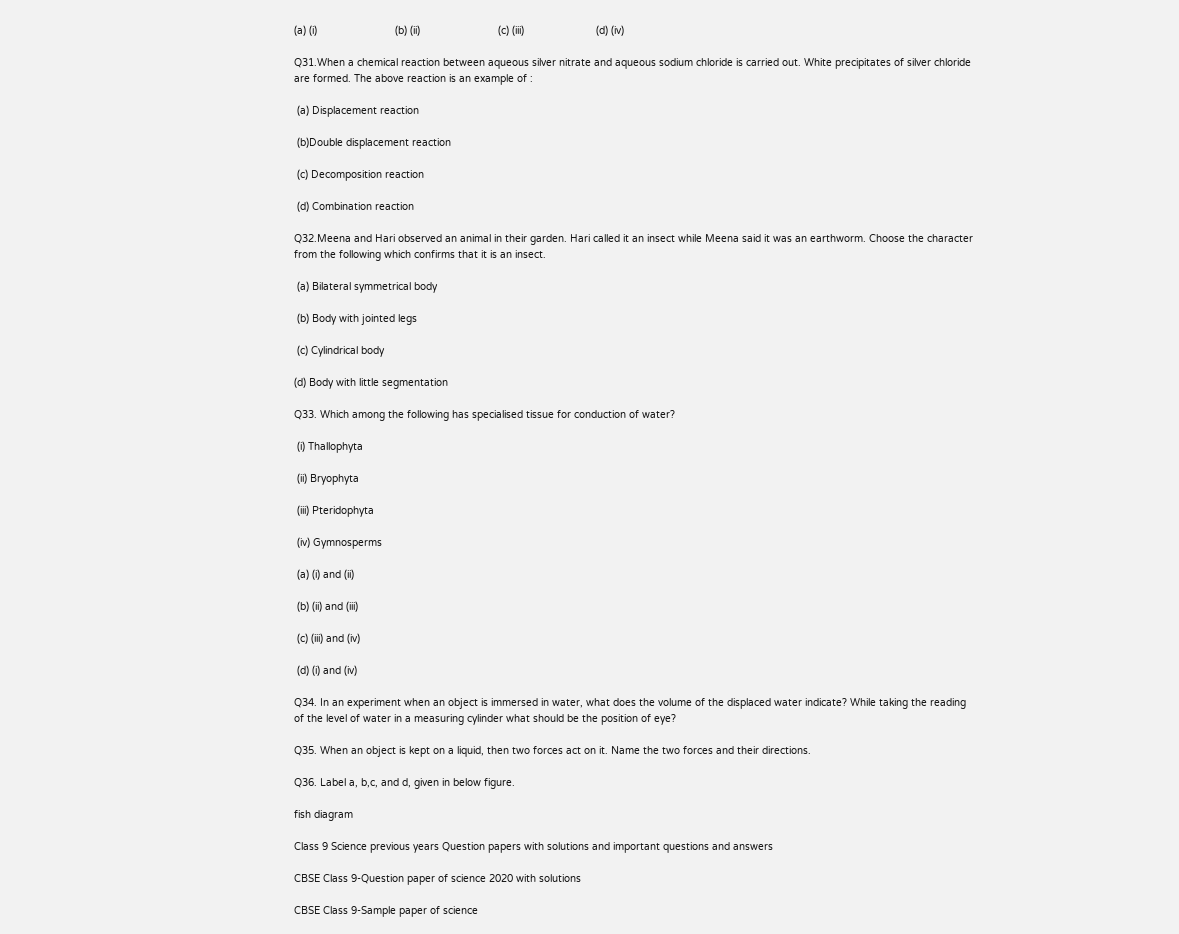(a) (i)                          (b) (ii)                          (c) (iii)                        (d) (iv)

Q31.When a chemical reaction between aqueous silver nitrate and aqueous sodium chloride is carried out. White precipitates of silver chloride are formed. The above reaction is an example of :

 (a) Displacement reaction

 (b)Double displacement reaction

 (c) Decomposition reaction

 (d) Combination reaction

Q32.Meena and Hari observed an animal in their garden. Hari called it an insect while Meena said it was an earthworm. Choose the character from the following which confirms that it is an insect.

 (a) Bilateral symmetrical body

 (b) Body with jointed legs

 (c) Cylindrical body

(d) Body with little segmentation

Q33. Which among the following has specialised tissue for conduction of water?

 (i) Thallophyta

 (ii) Bryophyta

 (iii) Pteridophyta

 (iv) Gymnosperms

 (a) (i) and (ii)

 (b) (ii) and (iii)

 (c) (iii) and (iv)

 (d) (i) and (iv)

Q34. In an experiment when an object is immersed in water, what does the volume of the displaced water indicate? While taking the reading of the level of water in a measuring cylinder what should be the position of eye?

Q35. When an object is kept on a liquid, then two forces act on it. Name the two forces and their directions.

Q36. Label a, b,c, and d, given in below figure.

fish diagram

Class 9 Science previous years Question papers with solutions and important questions and answers

CBSE Class 9-Question paper of science 2020 with solutions

CBSE Class 9-Sample paper of science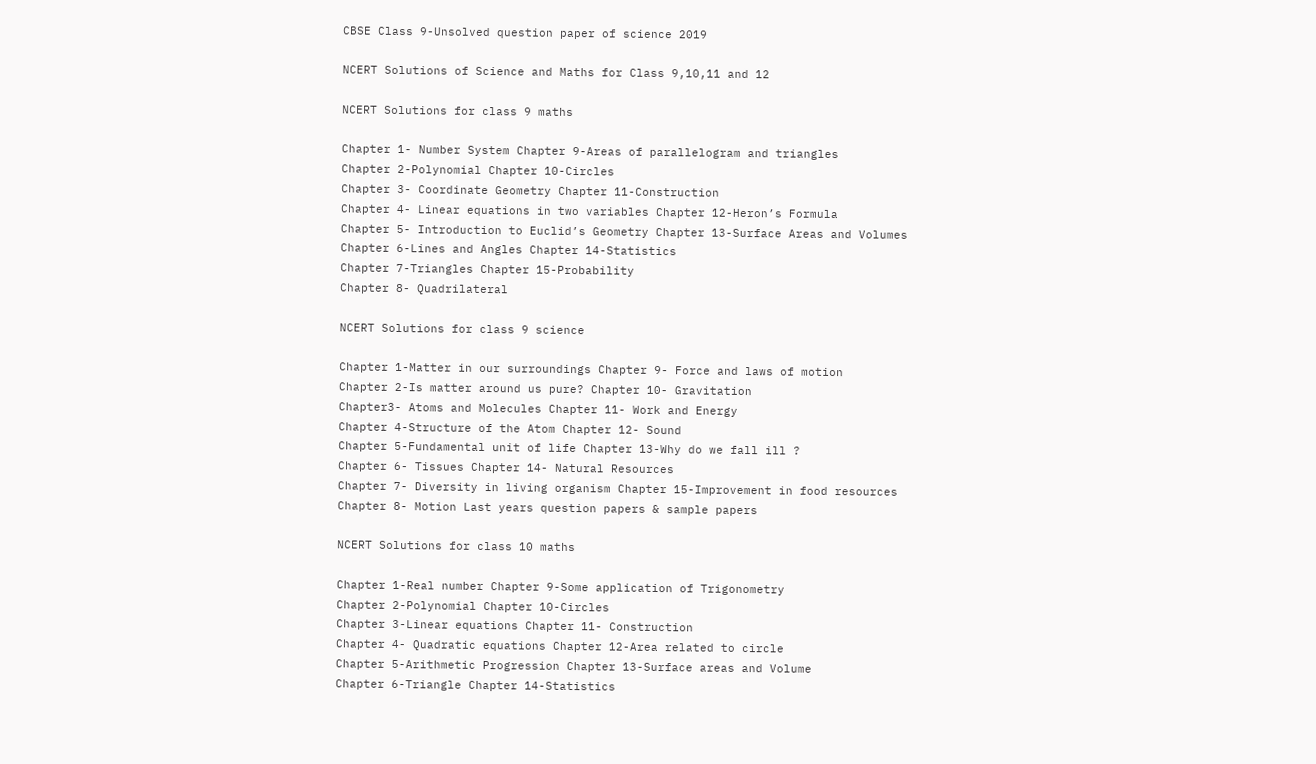CBSE Class 9-Unsolved question paper of science 2019

NCERT Solutions of Science and Maths for Class 9,10,11 and 12

NCERT Solutions for class 9 maths

Chapter 1- Number System Chapter 9-Areas of parallelogram and triangles
Chapter 2-Polynomial Chapter 10-Circles
Chapter 3- Coordinate Geometry Chapter 11-Construction
Chapter 4- Linear equations in two variables Chapter 12-Heron’s Formula
Chapter 5- Introduction to Euclid’s Geometry Chapter 13-Surface Areas and Volumes
Chapter 6-Lines and Angles Chapter 14-Statistics
Chapter 7-Triangles Chapter 15-Probability
Chapter 8- Quadrilateral

NCERT Solutions for class 9 science

Chapter 1-Matter in our surroundings Chapter 9- Force and laws of motion
Chapter 2-Is matter around us pure? Chapter 10- Gravitation
Chapter3- Atoms and Molecules Chapter 11- Work and Energy
Chapter 4-Structure of the Atom Chapter 12- Sound
Chapter 5-Fundamental unit of life Chapter 13-Why do we fall ill ?
Chapter 6- Tissues Chapter 14- Natural Resources
Chapter 7- Diversity in living organism Chapter 15-Improvement in food resources
Chapter 8- Motion Last years question papers & sample papers

NCERT Solutions for class 10 maths

Chapter 1-Real number Chapter 9-Some application of Trigonometry
Chapter 2-Polynomial Chapter 10-Circles
Chapter 3-Linear equations Chapter 11- Construction
Chapter 4- Quadratic equations Chapter 12-Area related to circle
Chapter 5-Arithmetic Progression Chapter 13-Surface areas and Volume
Chapter 6-Triangle Chapter 14-Statistics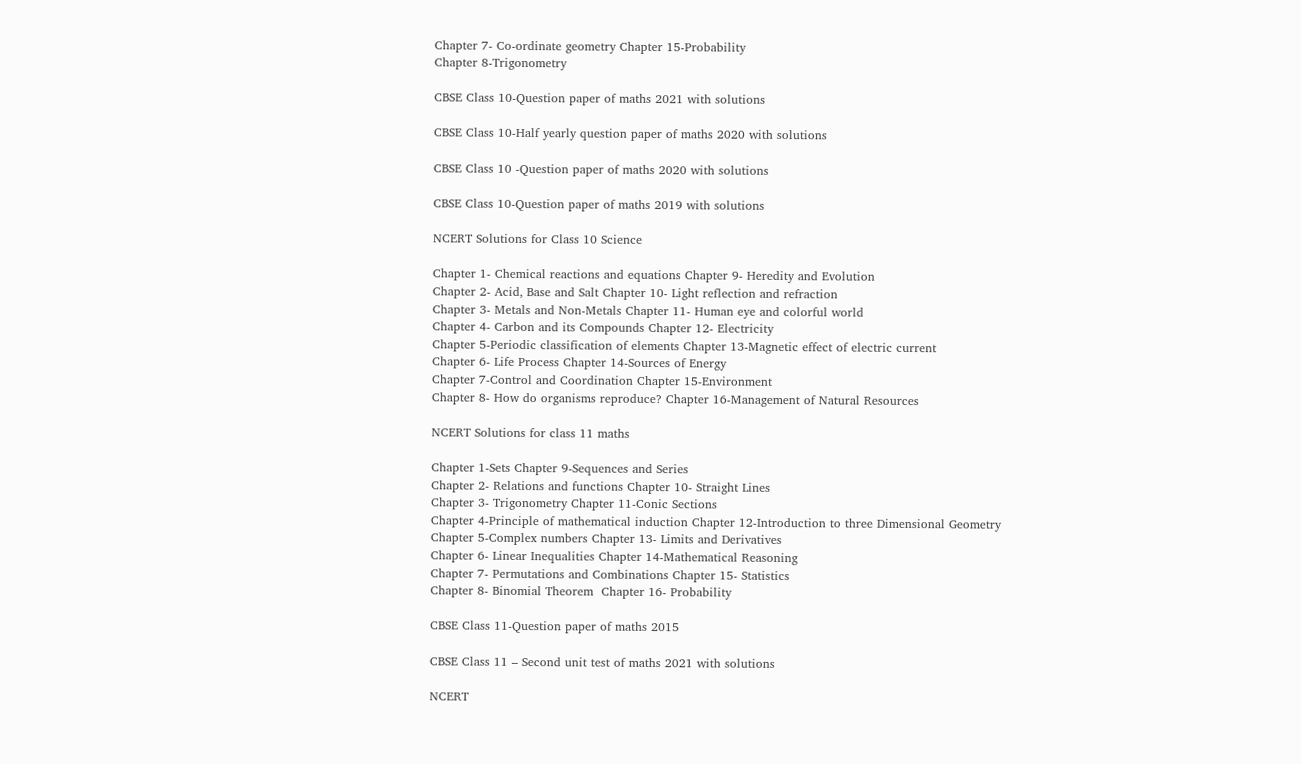Chapter 7- Co-ordinate geometry Chapter 15-Probability
Chapter 8-Trigonometry

CBSE Class 10-Question paper of maths 2021 with solutions

CBSE Class 10-Half yearly question paper of maths 2020 with solutions

CBSE Class 10 -Question paper of maths 2020 with solutions

CBSE Class 10-Question paper of maths 2019 with solutions

NCERT Solutions for Class 10 Science

Chapter 1- Chemical reactions and equations Chapter 9- Heredity and Evolution
Chapter 2- Acid, Base and Salt Chapter 10- Light reflection and refraction
Chapter 3- Metals and Non-Metals Chapter 11- Human eye and colorful world
Chapter 4- Carbon and its Compounds Chapter 12- Electricity
Chapter 5-Periodic classification of elements Chapter 13-Magnetic effect of electric current
Chapter 6- Life Process Chapter 14-Sources of Energy
Chapter 7-Control and Coordination Chapter 15-Environment
Chapter 8- How do organisms reproduce? Chapter 16-Management of Natural Resources

NCERT Solutions for class 11 maths

Chapter 1-Sets Chapter 9-Sequences and Series
Chapter 2- Relations and functions Chapter 10- Straight Lines
Chapter 3- Trigonometry Chapter 11-Conic Sections
Chapter 4-Principle of mathematical induction Chapter 12-Introduction to three Dimensional Geometry
Chapter 5-Complex numbers Chapter 13- Limits and Derivatives
Chapter 6- Linear Inequalities Chapter 14-Mathematical Reasoning
Chapter 7- Permutations and Combinations Chapter 15- Statistics
Chapter 8- Binomial Theorem  Chapter 16- Probability

CBSE Class 11-Question paper of maths 2015

CBSE Class 11 – Second unit test of maths 2021 with solutions

NCERT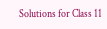Solutions for Class 11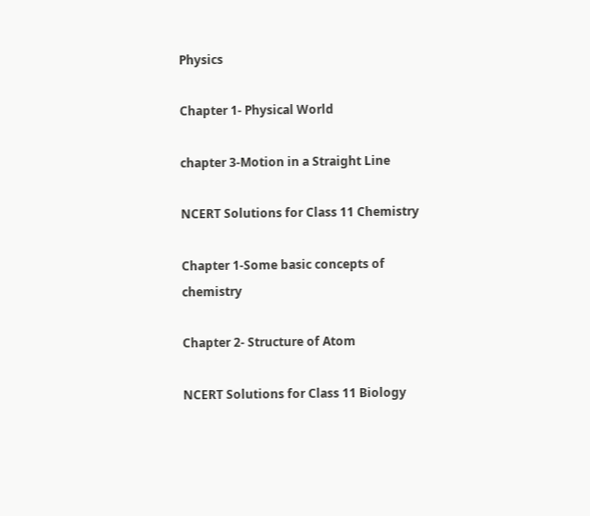Physics

Chapter 1- Physical World

chapter 3-Motion in a Straight Line

NCERT Solutions for Class 11 Chemistry

Chapter 1-Some basic concepts of chemistry

Chapter 2- Structure of Atom

NCERT Solutions for Class 11 Biology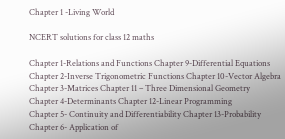Chapter 1 -Living World

NCERT solutions for class 12 maths

Chapter 1-Relations and Functions Chapter 9-Differential Equations
Chapter 2-Inverse Trigonometric Functions Chapter 10-Vector Algebra
Chapter 3-Matrices Chapter 11 – Three Dimensional Geometry
Chapter 4-Determinants Chapter 12-Linear Programming
Chapter 5- Continuity and Differentiability Chapter 13-Probability
Chapter 6- Application of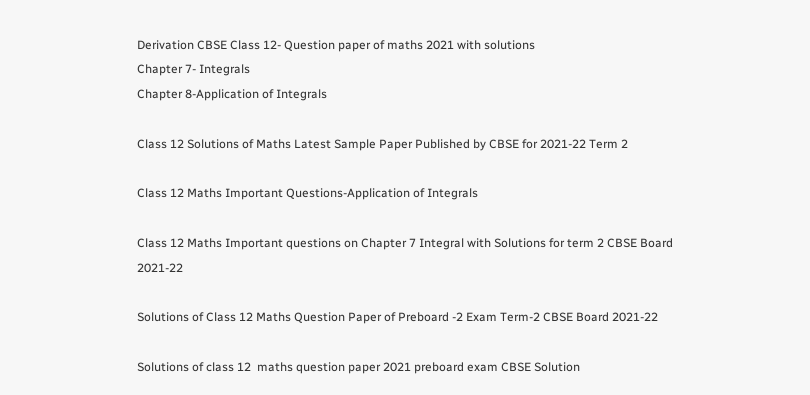Derivation CBSE Class 12- Question paper of maths 2021 with solutions
Chapter 7- Integrals
Chapter 8-Application of Integrals

Class 12 Solutions of Maths Latest Sample Paper Published by CBSE for 2021-22 Term 2

Class 12 Maths Important Questions-Application of Integrals

Class 12 Maths Important questions on Chapter 7 Integral with Solutions for term 2 CBSE Board 2021-22

Solutions of Class 12 Maths Question Paper of Preboard -2 Exam Term-2 CBSE Board 2021-22

Solutions of class 12  maths question paper 2021 preboard exam CBSE Solution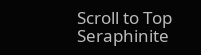Scroll to Top
Seraphinite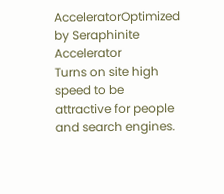AcceleratorOptimized by Seraphinite Accelerator
Turns on site high speed to be attractive for people and search engines.